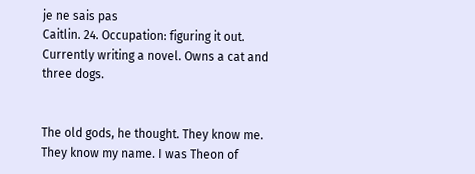je ne sais pas
Caitlin. 24. Occupation: figuring it out. Currently writing a novel. Owns a cat and three dogs.


The old gods, he thought. They know me. They know my name. I was Theon of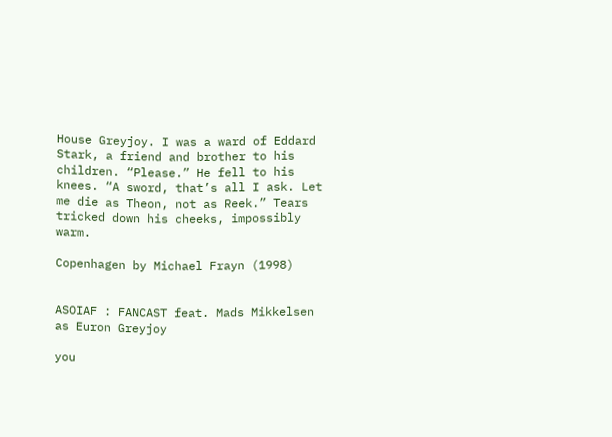House Greyjoy. I was a ward of Eddard Stark, a friend and brother to his children. “Please.” He fell to his knees. “A sword, that’s all I ask. Let me die as Theon, not as Reek.” Tears tricked down his cheeks, impossibly warm.

Copenhagen by Michael Frayn (1998)


ASOIAF : FANCAST feat. Mads Mikkelsen as Euron Greyjoy

you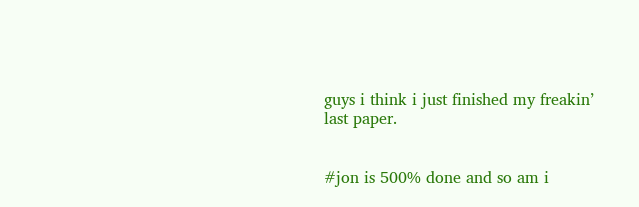guys i think i just finished my freakin’ last paper.


#jon is 500% done and so am i